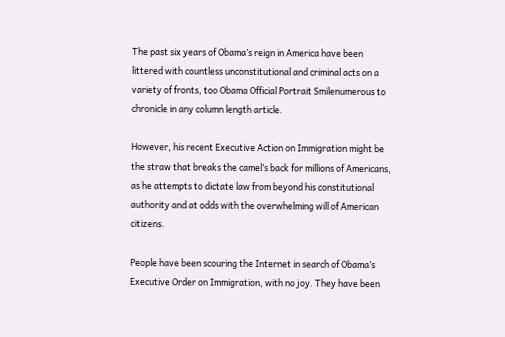The past six years of Obama’s reign in America have been littered with countless unconstitutional and criminal acts on a variety of fronts, too Obama Official Portrait Smilenumerous to chronicle in any column length article.

However, his recent Executive Action on Immigration might be the straw that breaks the camel’s back for millions of Americans, as he attempts to dictate law from beyond his constitutional authority and at odds with the overwhelming will of American citizens.

People have been scouring the Internet in search of Obama’s Executive Order on Immigration, with no joy. They have been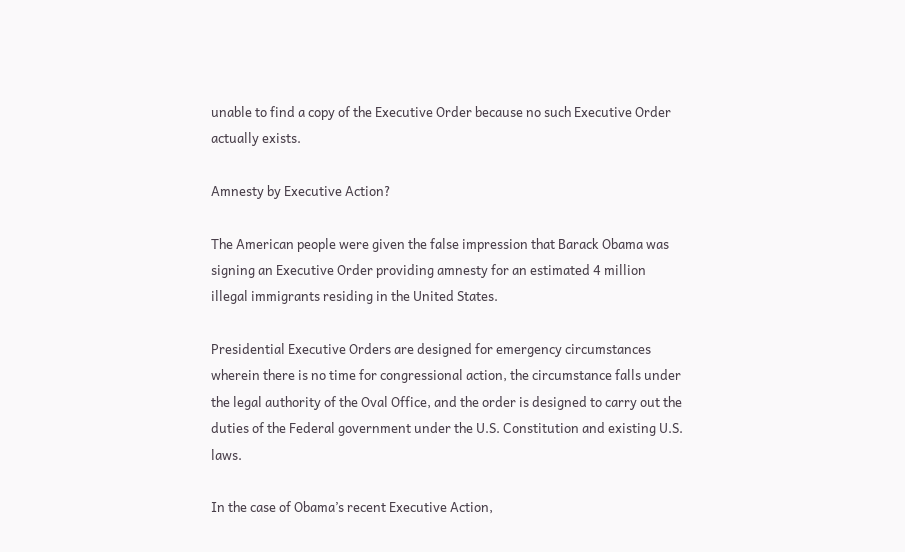unable to find a copy of the Executive Order because no such Executive Order actually exists.

Amnesty by Executive Action?

The American people were given the false impression that Barack Obama was signing an Executive Order providing amnesty for an estimated 4 million illegal immigrants residing in the United States.

Presidential Executive Orders are designed for emergency circumstances wherein there is no time for congressional action, the circumstance falls under the legal authority of the Oval Office, and the order is designed to carry out the duties of the Federal government under the U.S. Constitution and existing U.S. laws.

In the case of Obama’s recent Executive Action,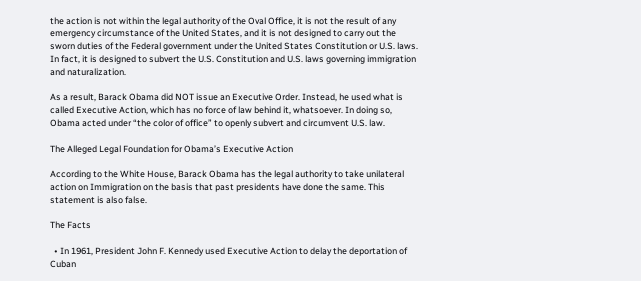the action is not within the legal authority of the Oval Office, it is not the result of any emergency circumstance of the United States, and it is not designed to carry out the sworn duties of the Federal government under the United States Constitution or U.S. laws. In fact, it is designed to subvert the U.S. Constitution and U.S. laws governing immigration and naturalization.

As a result, Barack Obama did NOT issue an Executive Order. Instead, he used what is called Executive Action, which has no force of law behind it, whatsoever. In doing so, Obama acted under “the color of office” to openly subvert and circumvent U.S. law.

The Alleged Legal Foundation for Obama’s Executive Action

According to the White House, Barack Obama has the legal authority to take unilateral action on Immigration on the basis that past presidents have done the same. This statement is also false.

The Facts

  • In 1961, President John F. Kennedy used Executive Action to delay the deportation of Cuban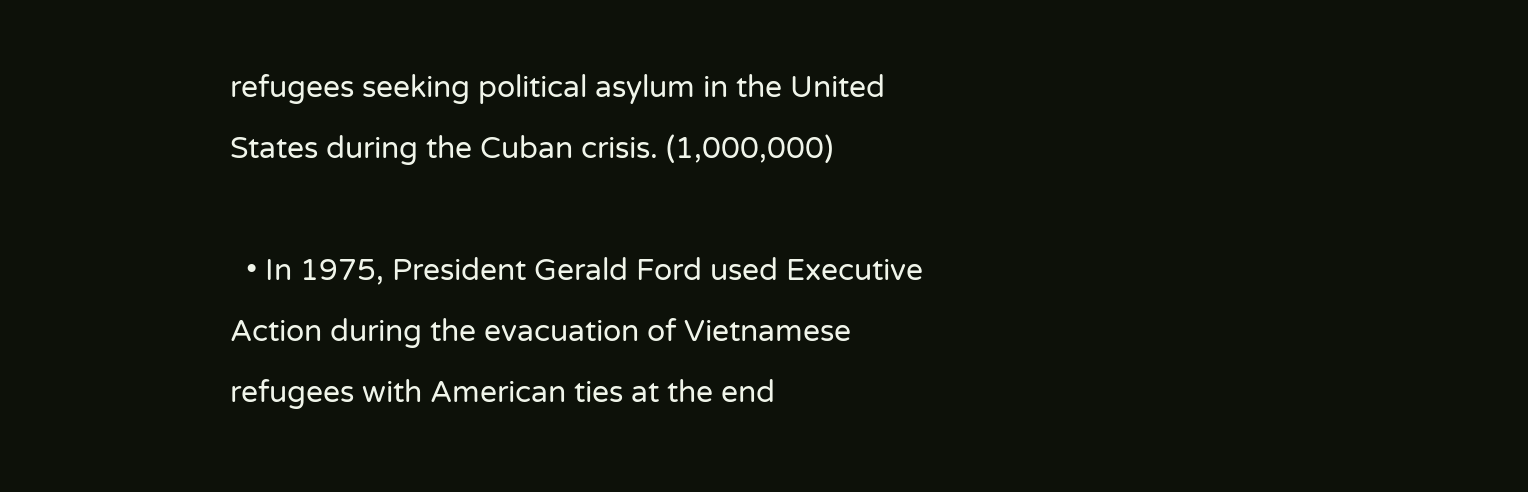refugees seeking political asylum in the United States during the Cuban crisis. (1,000,000)

  • In 1975, President Gerald Ford used Executive Action during the evacuation of Vietnamese refugees with American ties at the end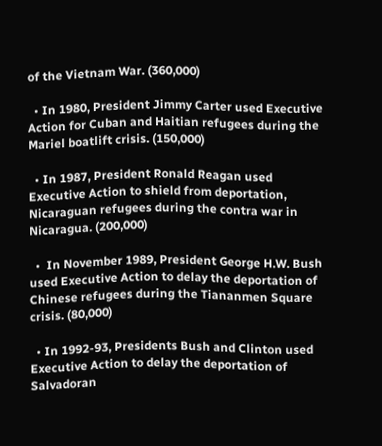of the Vietnam War. (360,000)

  • In 1980, President Jimmy Carter used Executive Action for Cuban and Haitian refugees during the Mariel boatlift crisis. (150,000)

  • In 1987, President Ronald Reagan used Executive Action to shield from deportation, Nicaraguan refugees during the contra war in Nicaragua. (200,000)

  •  In November 1989, President George H.W. Bush used Executive Action to delay the deportation of Chinese refugees during the Tiananmen Square crisis. (80,000)

  • In 1992-93, Presidents Bush and Clinton used Executive Action to delay the deportation of Salvadoran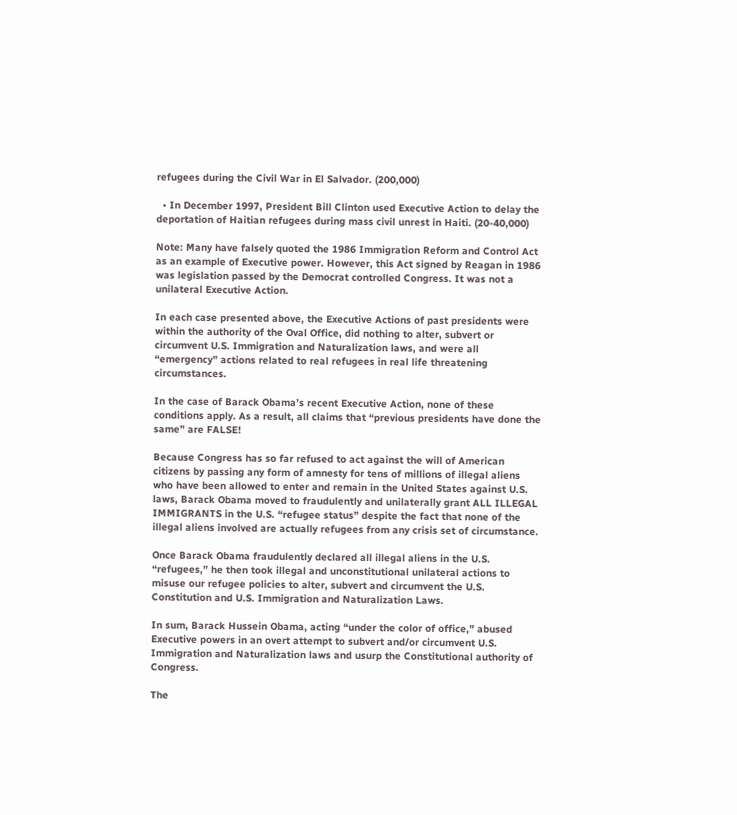refugees during the Civil War in El Salvador. (200,000)

  • In December 1997, President Bill Clinton used Executive Action to delay the deportation of Haitian refugees during mass civil unrest in Haiti. (20-40,000)

Note: Many have falsely quoted the 1986 Immigration Reform and Control Act as an example of Executive power. However, this Act signed by Reagan in 1986 was legislation passed by the Democrat controlled Congress. It was not a unilateral Executive Action.

In each case presented above, the Executive Actions of past presidents were within the authority of the Oval Office, did nothing to alter, subvert or circumvent U.S. Immigration and Naturalization laws, and were all “emergency” actions related to real refugees in real life threatening circumstances.

In the case of Barack Obama’s recent Executive Action, none of these conditions apply. As a result, all claims that “previous presidents have done the same” are FALSE!

Because Congress has so far refused to act against the will of American citizens by passing any form of amnesty for tens of millions of illegal aliens who have been allowed to enter and remain in the United States against U.S. laws, Barack Obama moved to fraudulently and unilaterally grant ALL ILLEGAL IMMIGRANTS in the U.S. “refugee status” despite the fact that none of the illegal aliens involved are actually refugees from any crisis set of circumstance.

Once Barack Obama fraudulently declared all illegal aliens in the U.S. “refugees,” he then took illegal and unconstitutional unilateral actions to misuse our refugee policies to alter, subvert and circumvent the U.S. Constitution and U.S. Immigration and Naturalization Laws.

In sum, Barack Hussein Obama, acting “under the color of office,” abused Executive powers in an overt attempt to subvert and/or circumvent U.S. Immigration and Naturalization laws and usurp the Constitutional authority of Congress.

The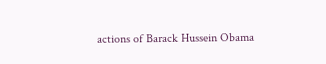actions of Barack Hussein Obama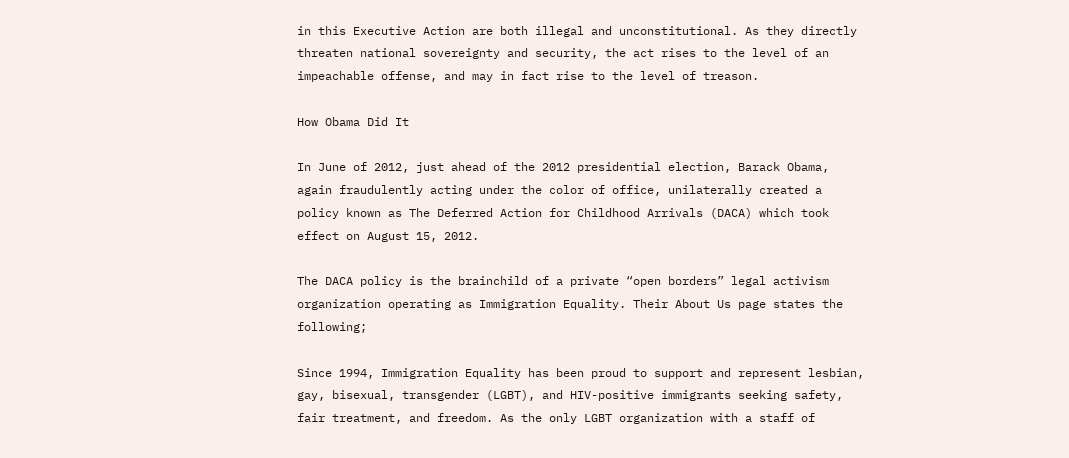in this Executive Action are both illegal and unconstitutional. As they directly threaten national sovereignty and security, the act rises to the level of an impeachable offense, and may in fact rise to the level of treason.

How Obama Did It

In June of 2012, just ahead of the 2012 presidential election, Barack Obama, again fraudulently acting under the color of office, unilaterally created a policy known as The Deferred Action for Childhood Arrivals (DACA) which took effect on August 15, 2012.

The DACA policy is the brainchild of a private “open borders” legal activism organization operating as Immigration Equality. Their About Us page states the following;

Since 1994, Immigration Equality has been proud to support and represent lesbian, gay, bisexual, transgender (LGBT), and HIV-positive immigrants seeking safety, fair treatment, and freedom. As the only LGBT organization with a staff of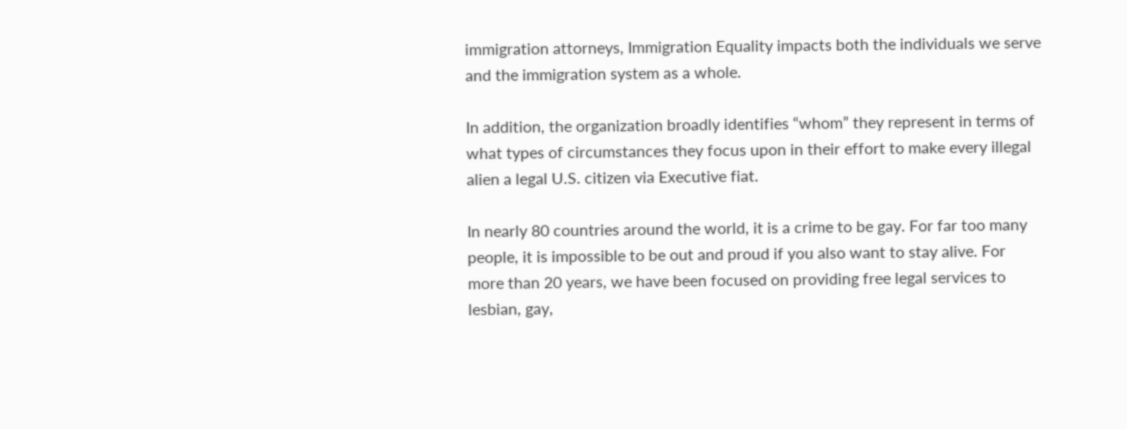immigration attorneys, Immigration Equality impacts both the individuals we serve and the immigration system as a whole.

In addition, the organization broadly identifies “whom” they represent in terms of what types of circumstances they focus upon in their effort to make every illegal alien a legal U.S. citizen via Executive fiat.

In nearly 80 countries around the world, it is a crime to be gay. For far too many people, it is impossible to be out and proud if you also want to stay alive. For more than 20 years, we have been focused on providing free legal services to lesbian, gay,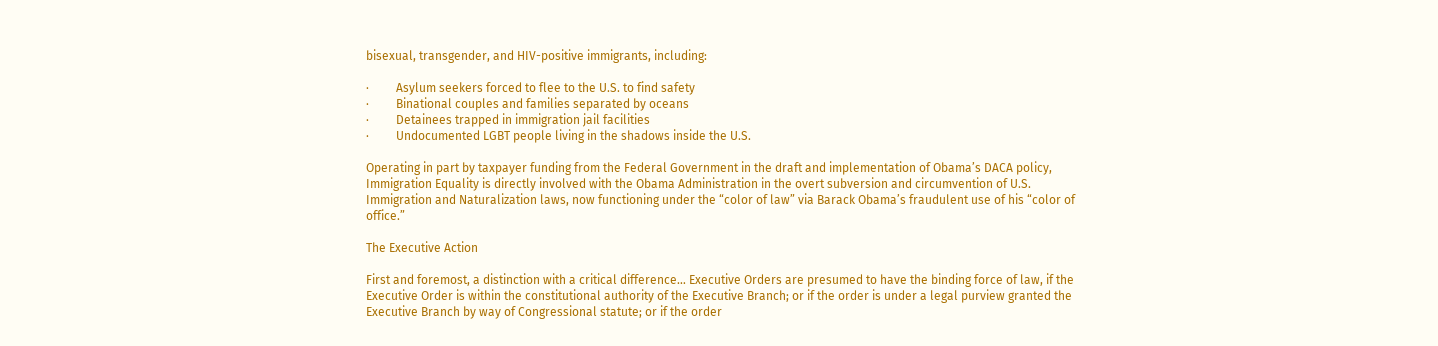bisexual, transgender, and HIV-positive immigrants, including:

·         Asylum seekers forced to flee to the U.S. to find safety
·         Binational couples and families separated by oceans
·         Detainees trapped in immigration jail facilities
·         Undocumented LGBT people living in the shadows inside the U.S.

Operating in part by taxpayer funding from the Federal Government in the draft and implementation of Obama’s DACA policy, Immigration Equality is directly involved with the Obama Administration in the overt subversion and circumvention of U.S. Immigration and Naturalization laws, now functioning under the “color of law” via Barack Obama’s fraudulent use of his “color of office.”

The Executive Action

First and foremost, a distinction with a critical difference… Executive Orders are presumed to have the binding force of law, if the Executive Order is within the constitutional authority of the Executive Branch; or if the order is under a legal purview granted the Executive Branch by way of Congressional statute; or if the order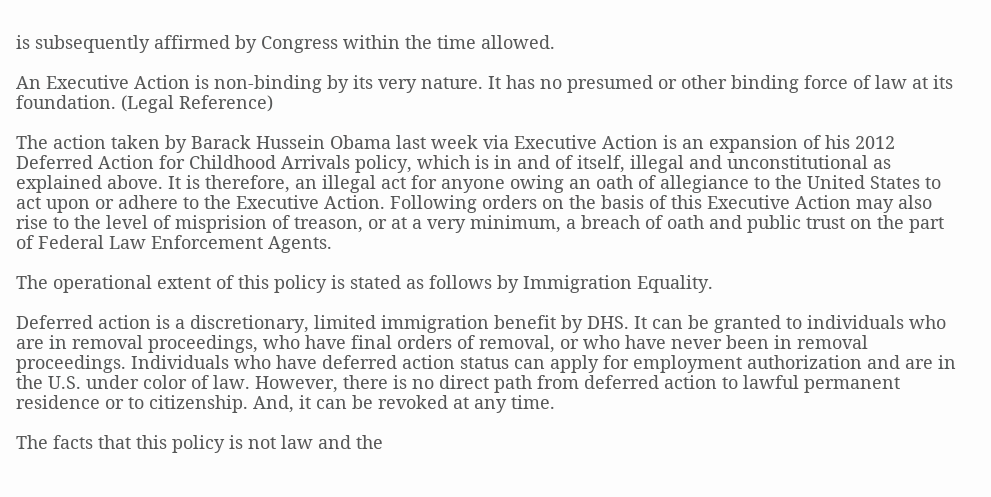is subsequently affirmed by Congress within the time allowed.

An Executive Action is non-binding by its very nature. It has no presumed or other binding force of law at its foundation. (Legal Reference)

The action taken by Barack Hussein Obama last week via Executive Action is an expansion of his 2012 Deferred Action for Childhood Arrivals policy, which is in and of itself, illegal and unconstitutional as explained above. It is therefore, an illegal act for anyone owing an oath of allegiance to the United States to act upon or adhere to the Executive Action. Following orders on the basis of this Executive Action may also rise to the level of misprision of treason, or at a very minimum, a breach of oath and public trust on the part of Federal Law Enforcement Agents.

The operational extent of this policy is stated as follows by Immigration Equality.

Deferred action is a discretionary, limited immigration benefit by DHS. It can be granted to individuals who are in removal proceedings, who have final orders of removal, or who have never been in removal proceedings. Individuals who have deferred action status can apply for employment authorization and are in the U.S. under color of law. However, there is no direct path from deferred action to lawful permanent residence or to citizenship. And, it can be revoked at any time.

The facts that this policy is not law and the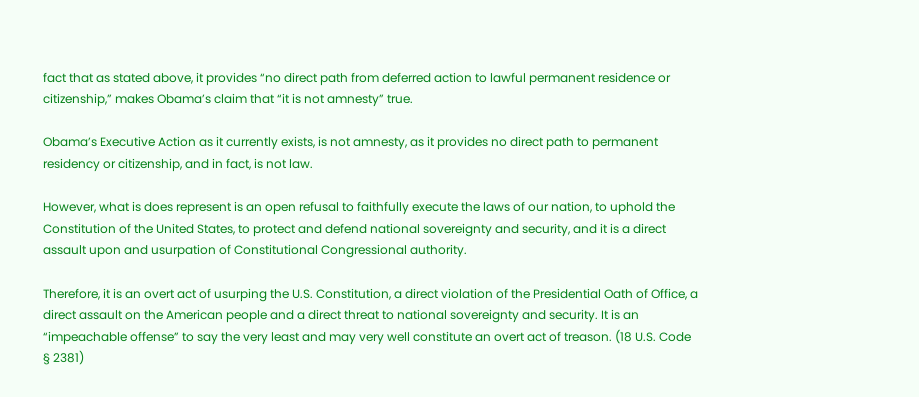fact that as stated above, it provides “no direct path from deferred action to lawful permanent residence or citizenship,” makes Obama’s claim that “it is not amnesty” true.

Obama’s Executive Action as it currently exists, is not amnesty, as it provides no direct path to permanent residency or citizenship, and in fact, is not law.

However, what is does represent is an open refusal to faithfully execute the laws of our nation, to uphold the Constitution of the United States, to protect and defend national sovereignty and security, and it is a direct assault upon and usurpation of Constitutional Congressional authority.

Therefore, it is an overt act of usurping the U.S. Constitution, a direct violation of the Presidential Oath of Office, a direct assault on the American people and a direct threat to national sovereignty and security. It is an “impeachable offense” to say the very least and may very well constitute an overt act of treason. (18 U.S. Code § 2381)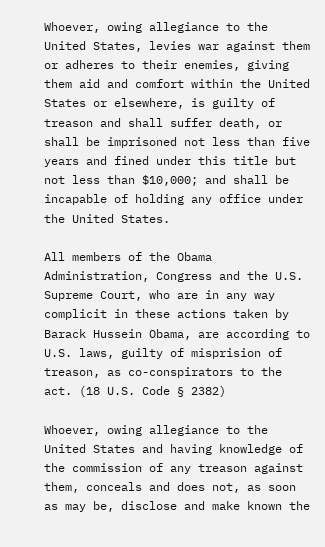Whoever, owing allegiance to the United States, levies war against them or adheres to their enemies, giving them aid and comfort within the United States or elsewhere, is guilty of treason and shall suffer death, or shall be imprisoned not less than five years and fined under this title but not less than $10,000; and shall be incapable of holding any office under the United States.

All members of the Obama Administration, Congress and the U.S. Supreme Court, who are in any way complicit in these actions taken by Barack Hussein Obama, are according to U.S. laws, guilty of misprision of treason, as co-conspirators to the act. (18 U.S. Code § 2382)

Whoever, owing allegiance to the United States and having knowledge of the commission of any treason against them, conceals and does not, as soon as may be, disclose and make known the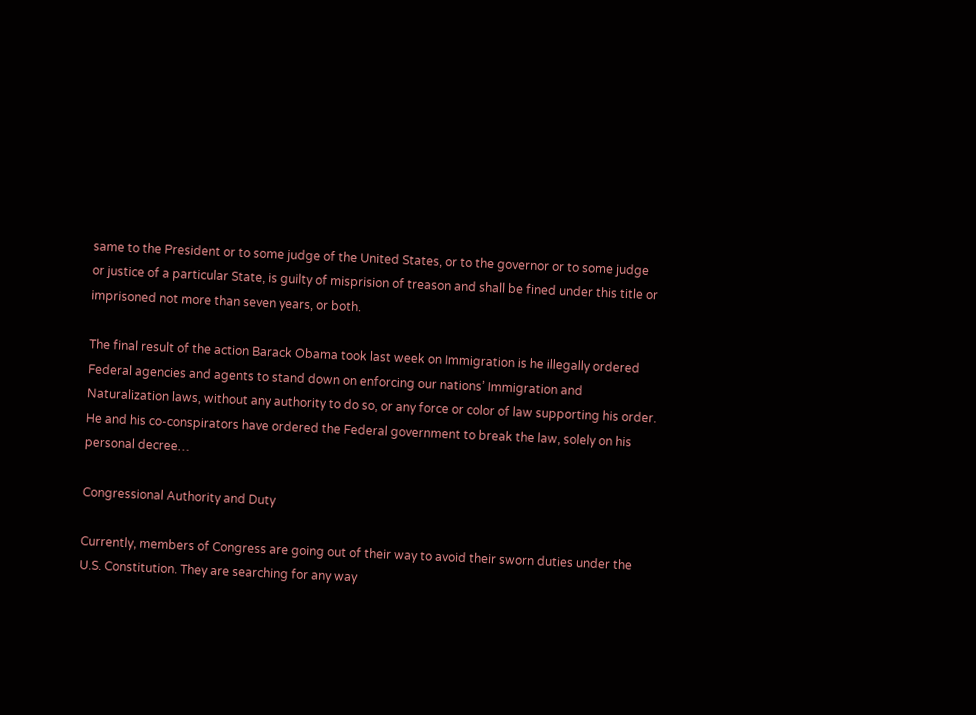same to the President or to some judge of the United States, or to the governor or to some judge or justice of a particular State, is guilty of misprision of treason and shall be fined under this title or imprisoned not more than seven years, or both.

The final result of the action Barack Obama took last week on Immigration is he illegally ordered Federal agencies and agents to stand down on enforcing our nations’ Immigration and Naturalization laws, without any authority to do so, or any force or color of law supporting his order. He and his co-conspirators have ordered the Federal government to break the law, solely on his personal decree…

Congressional Authority and Duty

Currently, members of Congress are going out of their way to avoid their sworn duties under the U.S. Constitution. They are searching for any way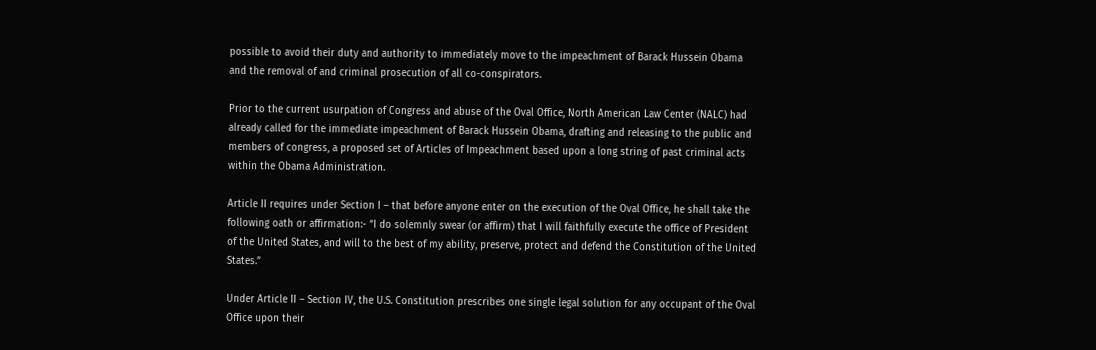possible to avoid their duty and authority to immediately move to the impeachment of Barack Hussein Obama and the removal of and criminal prosecution of all co-conspirators.

Prior to the current usurpation of Congress and abuse of the Oval Office, North American Law Center (NALC) had already called for the immediate impeachment of Barack Hussein Obama, drafting and releasing to the public and members of congress, a proposed set of Articles of Impeachment based upon a long string of past criminal acts within the Obama Administration.

Article II requires under Section I – that before anyone enter on the execution of the Oval Office, he shall take the following oath or affirmation:- “I do solemnly swear (or affirm) that I will faithfully execute the office of President of the United States, and will to the best of my ability, preserve, protect and defend the Constitution of the United States.”

Under Article II – Section IV, the U.S. Constitution prescribes one single legal solution for any occupant of the Oval Office upon their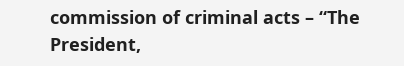commission of criminal acts – “The President,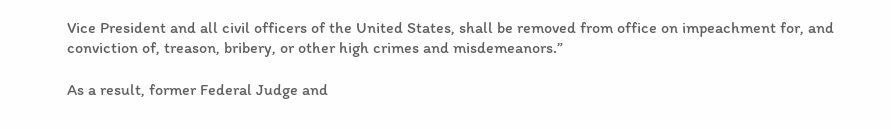Vice President and all civil officers of the United States, shall be removed from office on impeachment for, and conviction of, treason, bribery, or other high crimes and misdemeanors.”

As a result, former Federal Judge and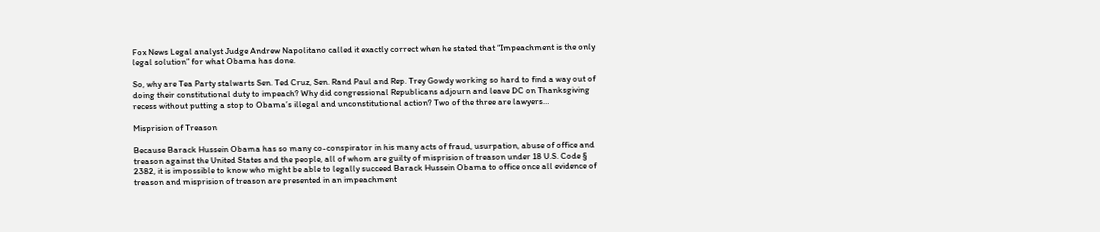Fox News Legal analyst Judge Andrew Napolitano called it exactly correct when he stated that “Impeachment is the only legal solution” for what Obama has done.

So, why are Tea Party stalwarts Sen. Ted Cruz, Sen. Rand Paul and Rep. Trey Gowdy working so hard to find a way out of doing their constitutional duty to impeach? Why did congressional Republicans adjourn and leave DC on Thanksgiving recess without putting a stop to Obama’s illegal and unconstitutional action? Two of the three are lawyers…

Misprision of Treason

Because Barack Hussein Obama has so many co-conspirator in his many acts of fraud, usurpation, abuse of office and treason against the United States and the people, all of whom are guilty of misprision of treason under 18 U.S. Code § 2382, it is impossible to know who might be able to legally succeed Barack Hussein Obama to office once all evidence of treason and misprision of treason are presented in an impeachment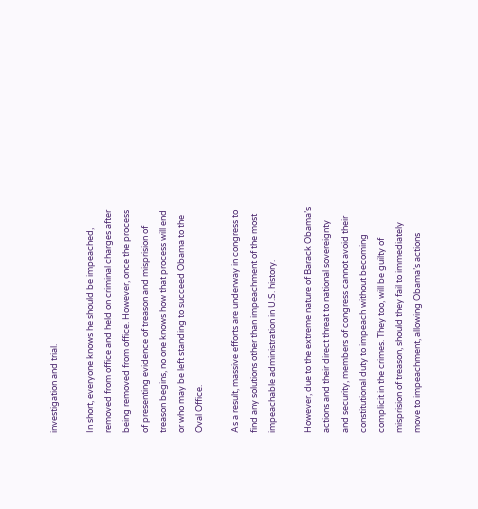investigation and trial.

In short, everyone knows he should be impeached, removed from office and held on criminal charges after being removed from office. However, once the process of presenting evidence of treason and misprision of treason begins, no one knows how that process will end or who may be left standing to succeed Obama to the Oval Office.

As a result, massive efforts are underway in congress to find any solutions other than impeachment of the most impeachable administration in U.S. history.

However, due to the extreme nature of Barack Obama’s actions and their direct threat to national sovereignty and security, members of congress cannot avoid their constitutional duty to impeach without becoming complicit in the crimes. They too, will be guilty of misprision of treason, should they fail to immediately move to impeachment, allowing Obama’s actions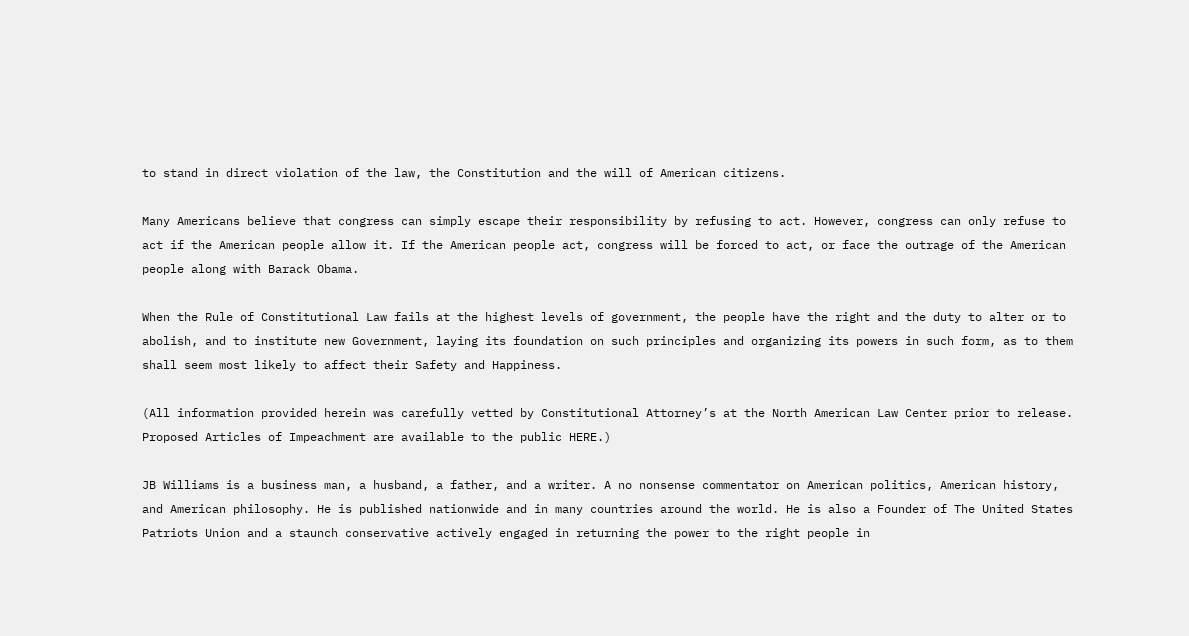to stand in direct violation of the law, the Constitution and the will of American citizens.

Many Americans believe that congress can simply escape their responsibility by refusing to act. However, congress can only refuse to act if the American people allow it. If the American people act, congress will be forced to act, or face the outrage of the American people along with Barack Obama.

When the Rule of Constitutional Law fails at the highest levels of government, the people have the right and the duty to alter or to abolish, and to institute new Government, laying its foundation on such principles and organizing its powers in such form, as to them shall seem most likely to affect their Safety and Happiness.

(All information provided herein was carefully vetted by Constitutional Attorney’s at the North American Law Center prior to release. Proposed Articles of Impeachment are available to the public HERE.)

JB Williams is a business man, a husband, a father, and a writer. A no nonsense commentator on American politics, American history, and American philosophy. He is published nationwide and in many countries around the world. He is also a Founder of The United States Patriots Union and a staunch conservative actively engaged in returning the power to the right people in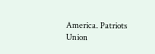America. Patriots Union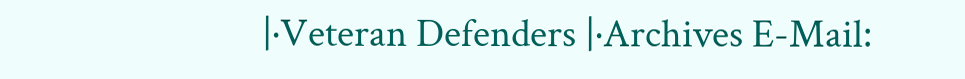|·Veteran Defenders |·Archives E-Mail: